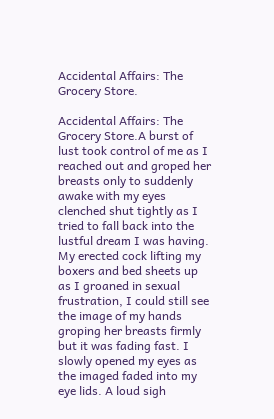Accidental Affairs: The Grocery Store.

Accidental Affairs: The Grocery Store.A burst of lust took control of me as I reached out and groped her breasts only to suddenly awake with my eyes clenched shut tightly as I tried to fall back into the lustful dream I was having. My erected cock lifting my boxers and bed sheets up as I groaned in sexual frustration, I could still see the image of my hands groping her breasts firmly but it was fading fast. I slowly opened my eyes as the imaged faded into my eye lids. A loud sigh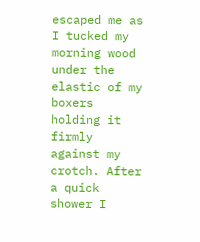escaped me as I tucked my morning wood under the elastic of my boxers holding it firmly against my crotch. After a quick shower I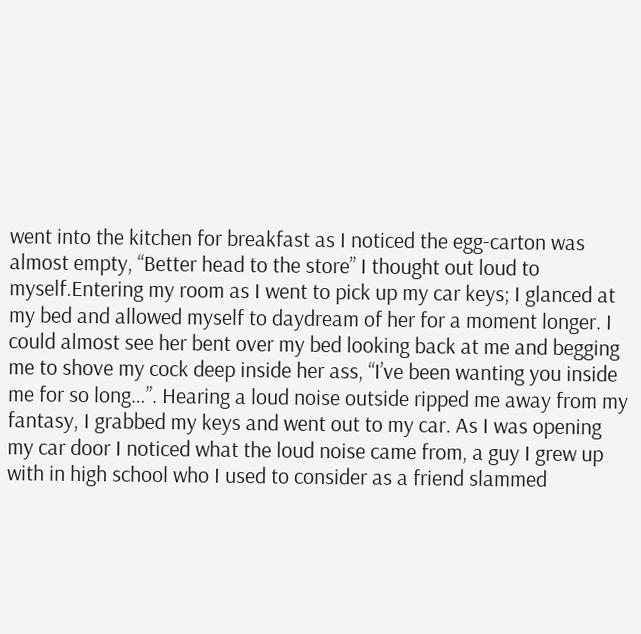went into the kitchen for breakfast as I noticed the egg-carton was almost empty, “Better head to the store” I thought out loud to myself.Entering my room as I went to pick up my car keys; I glanced at my bed and allowed myself to daydream of her for a moment longer. I could almost see her bent over my bed looking back at me and begging me to shove my cock deep inside her ass, “I’ve been wanting you inside me for so long…”. Hearing a loud noise outside ripped me away from my fantasy, I grabbed my keys and went out to my car. As I was opening my car door I noticed what the loud noise came from, a guy I grew up with in high school who I used to consider as a friend slammed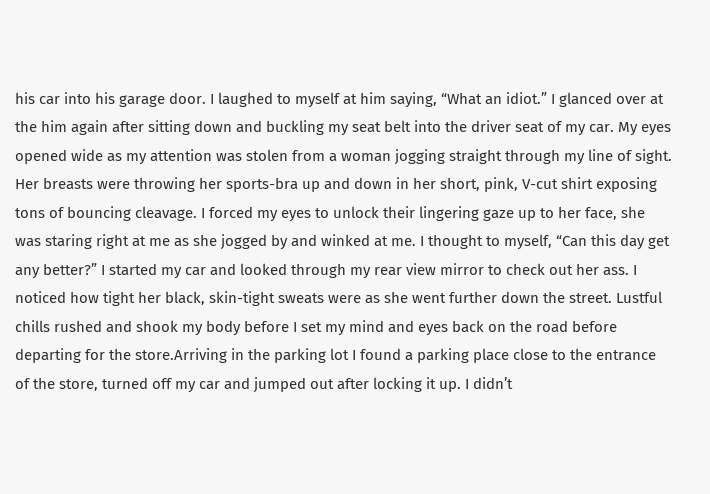his car into his garage door. I laughed to myself at him saying, “What an idiot.” I glanced over at the him again after sitting down and buckling my seat belt into the driver seat of my car. My eyes opened wide as my attention was stolen from a woman jogging straight through my line of sight. Her breasts were throwing her sports-bra up and down in her short, pink, V-cut shirt exposing tons of bouncing cleavage. I forced my eyes to unlock their lingering gaze up to her face, she was staring right at me as she jogged by and winked at me. I thought to myself, “Can this day get any better?” I started my car and looked through my rear view mirror to check out her ass. I noticed how tight her black, skin-tight sweats were as she went further down the street. Lustful chills rushed and shook my body before I set my mind and eyes back on the road before departing for the store.Arriving in the parking lot I found a parking place close to the entrance of the store, turned off my car and jumped out after locking it up. I didn’t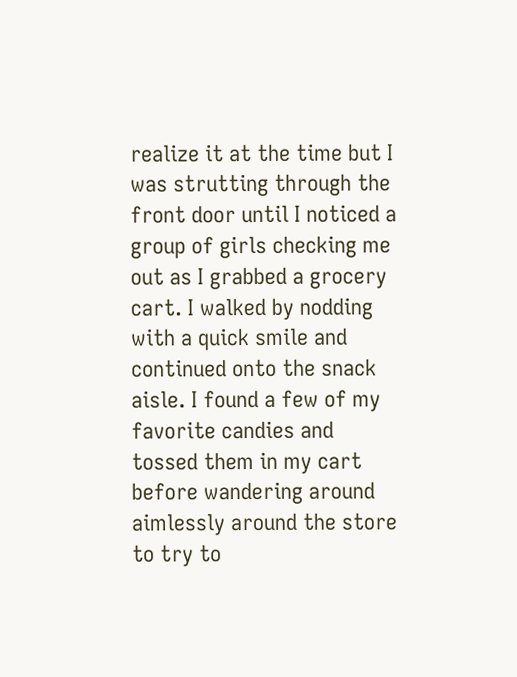realize it at the time but I was strutting through the front door until I noticed a group of girls checking me out as I grabbed a grocery cart. I walked by nodding with a quick smile and continued onto the snack aisle. I found a few of my favorite candies and tossed them in my cart before wandering around aimlessly around the store to try to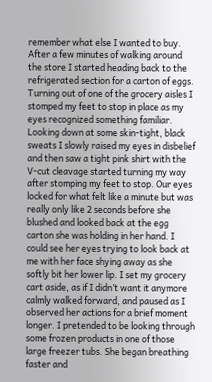remember what else I wanted to buy. After a few minutes of walking around the store I started heading back to the refrigerated section for a carton of eggs. Turning out of one of the grocery aisles I stomped my feet to stop in place as my eyes recognized something familiar. Looking down at some skin-tight, black sweats I slowly raised my eyes in disbelief and then saw a tight pink shirt with the V-cut cleavage started turning my way after stomping my feet to stop. Our eyes locked for what felt like a minute but was really only like 2 seconds before she blushed and looked back at the egg carton she was holding in her hand. I could see her eyes trying to look back at me with her face shying away as she softly bit her lower lip. I set my grocery cart aside, as if I didn’t want it anymore calmly walked forward, and paused as I observed her actions for a brief moment longer. I pretended to be looking through some frozen products in one of those large freezer tubs. She began breathing faster and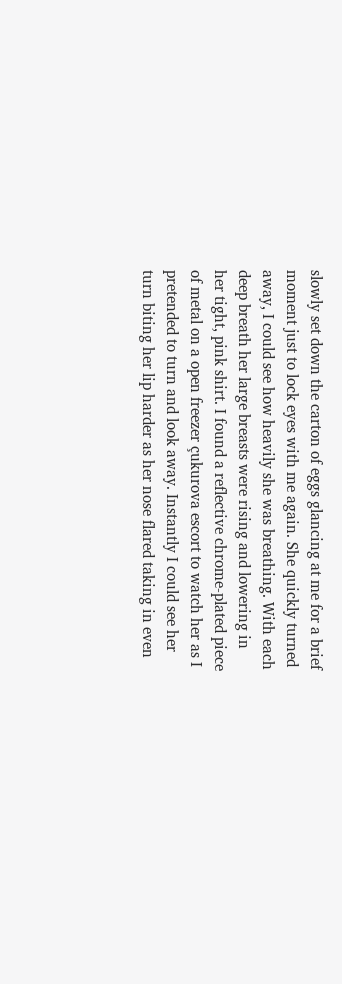slowly set down the carton of eggs glancing at me for a brief moment just to lock eyes with me again. She quickly turned away, I could see how heavily she was breathing. With each deep breath her large breasts were rising and lowering in her tight, pink shirt. I found a reflective chrome-plated piece of metal on a open freezer çukurova escort to watch her as I pretended to turn and look away. Instantly I could see her turn biting her lip harder as her nose flared taking in even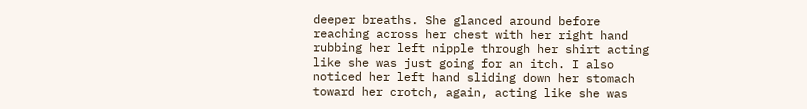deeper breaths. She glanced around before reaching across her chest with her right hand rubbing her left nipple through her shirt acting like she was just going for an itch. I also noticed her left hand sliding down her stomach toward her crotch, again, acting like she was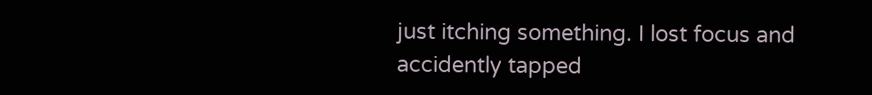just itching something. I lost focus and accidently tapped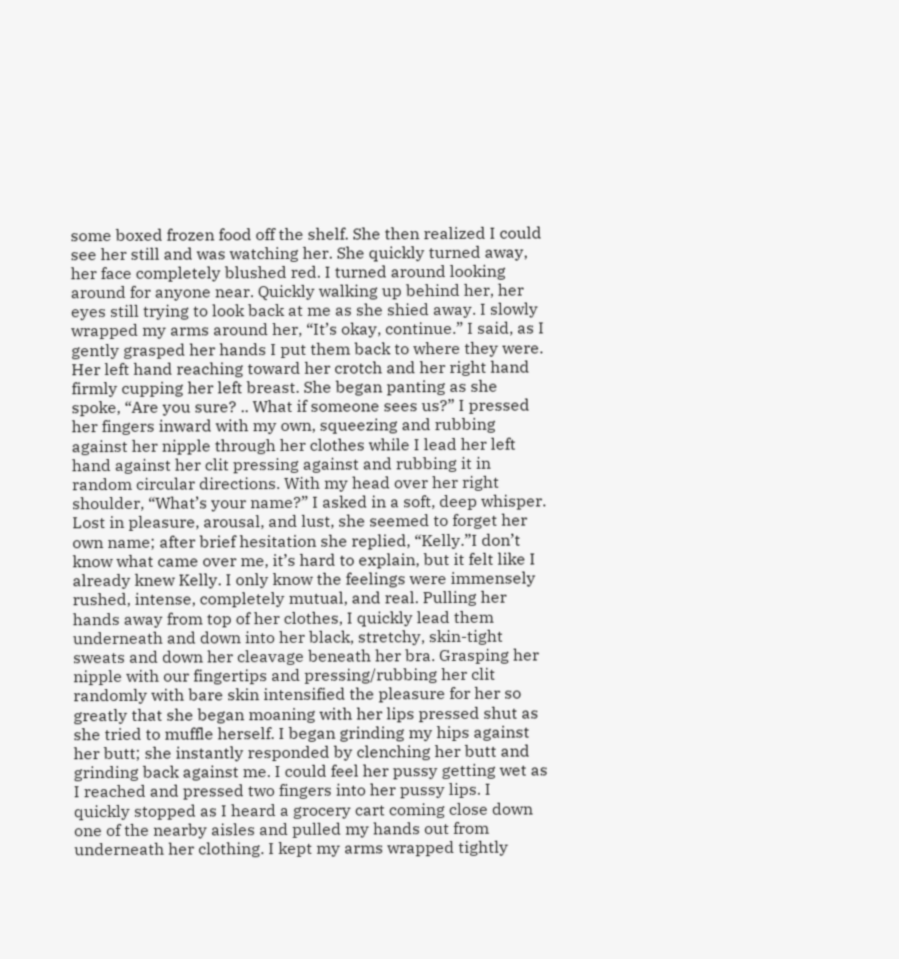some boxed frozen food off the shelf. She then realized I could see her still and was watching her. She quickly turned away, her face completely blushed red. I turned around looking around for anyone near. Quickly walking up behind her, her eyes still trying to look back at me as she shied away. I slowly wrapped my arms around her, “It’s okay, continue.” I said, as I gently grasped her hands I put them back to where they were. Her left hand reaching toward her crotch and her right hand firmly cupping her left breast. She began panting as she spoke, “Are you sure? .. What if someone sees us?” I pressed her fingers inward with my own, squeezing and rubbing against her nipple through her clothes while I lead her left hand against her clit pressing against and rubbing it in random circular directions. With my head over her right shoulder, “What’s your name?” I asked in a soft, deep whisper. Lost in pleasure, arousal, and lust, she seemed to forget her own name; after brief hesitation she replied, “Kelly.”I don’t know what came over me, it’s hard to explain, but it felt like I already knew Kelly. I only know the feelings were immensely rushed, intense, completely mutual, and real. Pulling her hands away from top of her clothes, I quickly lead them underneath and down into her black, stretchy, skin-tight sweats and down her cleavage beneath her bra. Grasping her nipple with our fingertips and pressing/rubbing her clit randomly with bare skin intensified the pleasure for her so greatly that she began moaning with her lips pressed shut as she tried to muffle herself. I began grinding my hips against her butt; she instantly responded by clenching her butt and grinding back against me. I could feel her pussy getting wet as I reached and pressed two fingers into her pussy lips. I quickly stopped as I heard a grocery cart coming close down one of the nearby aisles and pulled my hands out from underneath her clothing. I kept my arms wrapped tightly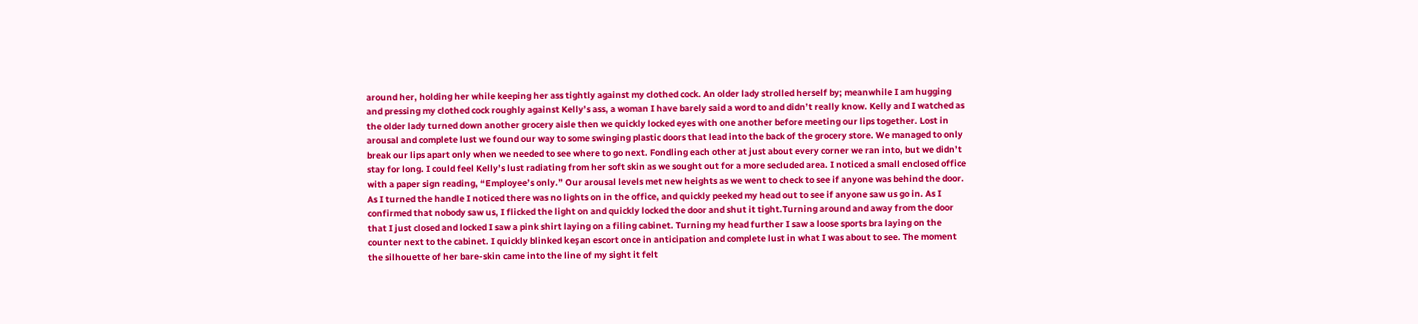around her, holding her while keeping her ass tightly against my clothed cock. An older lady strolled herself by; meanwhile I am hugging and pressing my clothed cock roughly against Kelly’s ass, a woman I have barely said a word to and didn’t really know. Kelly and I watched as the older lady turned down another grocery aisle then we quickly locked eyes with one another before meeting our lips together. Lost in arousal and complete lust we found our way to some swinging plastic doors that lead into the back of the grocery store. We managed to only break our lips apart only when we needed to see where to go next. Fondling each other at just about every corner we ran into, but we didn’t stay for long. I could feel Kelly’s lust radiating from her soft skin as we sought out for a more secluded area. I noticed a small enclosed office with a paper sign reading, “Employee’s only.” Our arousal levels met new heights as we went to check to see if anyone was behind the door. As I turned the handle I noticed there was no lights on in the office, and quickly peeked my head out to see if anyone saw us go in. As I confirmed that nobody saw us, I flicked the light on and quickly locked the door and shut it tight.Turning around and away from the door that I just closed and locked I saw a pink shirt laying on a filing cabinet. Turning my head further I saw a loose sports bra laying on the counter next to the cabinet. I quickly blinked keşan escort once in anticipation and complete lust in what I was about to see. The moment the silhouette of her bare-skin came into the line of my sight it felt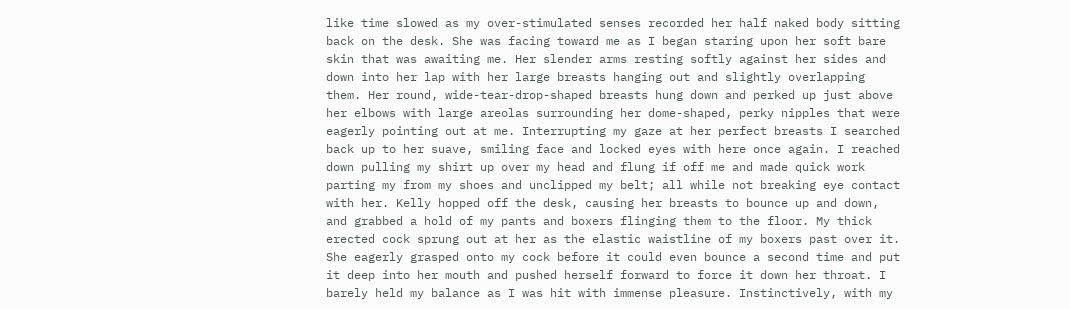like time slowed as my over-stimulated senses recorded her half naked body sitting back on the desk. She was facing toward me as I began staring upon her soft bare skin that was awaiting me. Her slender arms resting softly against her sides and down into her lap with her large breasts hanging out and slightly overlapping them. Her round, wide-tear-drop-shaped breasts hung down and perked up just above her elbows with large areolas surrounding her dome-shaped, perky nipples that were eagerly pointing out at me. Interrupting my gaze at her perfect breasts I searched back up to her suave, smiling face and locked eyes with here once again. I reached down pulling my shirt up over my head and flung if off me and made quick work parting my from my shoes and unclipped my belt; all while not breaking eye contact with her. Kelly hopped off the desk, causing her breasts to bounce up and down, and grabbed a hold of my pants and boxers flinging them to the floor. My thick erected cock sprung out at her as the elastic waistline of my boxers past over it. She eagerly grasped onto my cock before it could even bounce a second time and put it deep into her mouth and pushed herself forward to force it down her throat. I barely held my balance as I was hit with immense pleasure. Instinctively, with my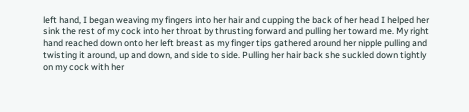left hand, I began weaving my fingers into her hair and cupping the back of her head I helped her sink the rest of my cock into her throat by thrusting forward and pulling her toward me. My right hand reached down onto her left breast as my finger tips gathered around her nipple pulling and twisting it around, up and down, and side to side. Pulling her hair back she suckled down tightly on my cock with her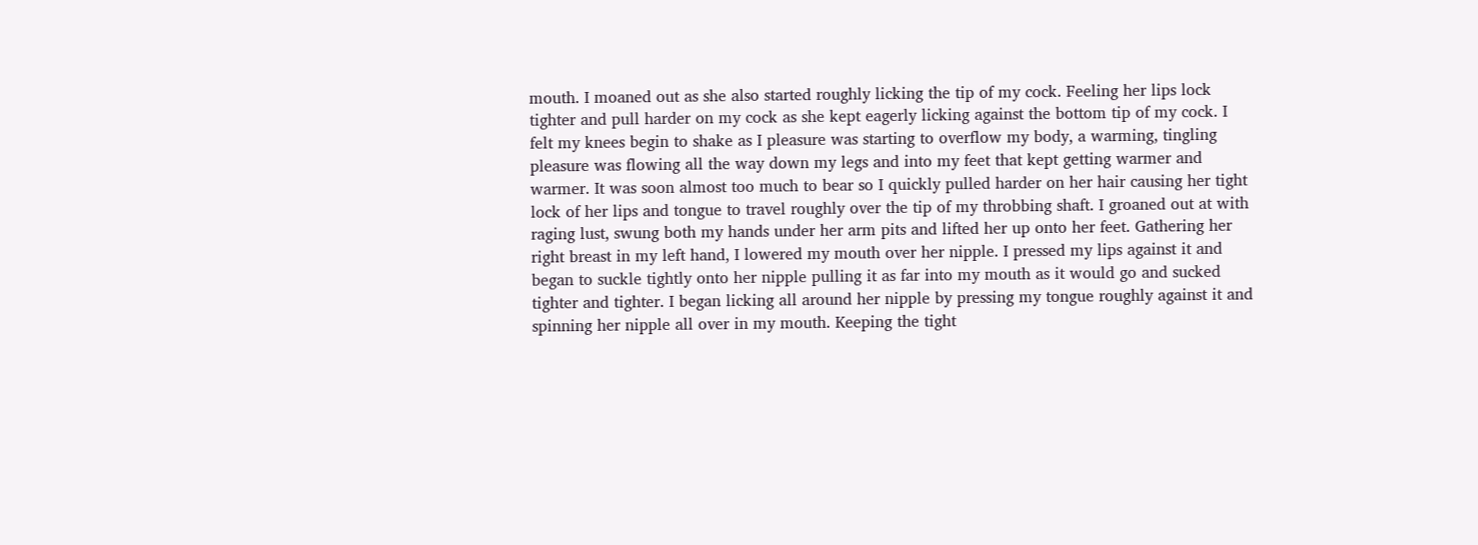mouth. I moaned out as she also started roughly licking the tip of my cock. Feeling her lips lock tighter and pull harder on my cock as she kept eagerly licking against the bottom tip of my cock. I felt my knees begin to shake as I pleasure was starting to overflow my body, a warming, tingling pleasure was flowing all the way down my legs and into my feet that kept getting warmer and warmer. It was soon almost too much to bear so I quickly pulled harder on her hair causing her tight lock of her lips and tongue to travel roughly over the tip of my throbbing shaft. I groaned out at with raging lust, swung both my hands under her arm pits and lifted her up onto her feet. Gathering her right breast in my left hand, I lowered my mouth over her nipple. I pressed my lips against it and began to suckle tightly onto her nipple pulling it as far into my mouth as it would go and sucked tighter and tighter. I began licking all around her nipple by pressing my tongue roughly against it and spinning her nipple all over in my mouth. Keeping the tight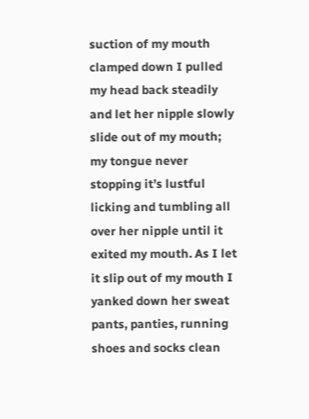suction of my mouth clamped down I pulled my head back steadily and let her nipple slowly slide out of my mouth; my tongue never stopping it’s lustful licking and tumbling all over her nipple until it exited my mouth. As I let it slip out of my mouth I yanked down her sweat pants, panties, running shoes and socks clean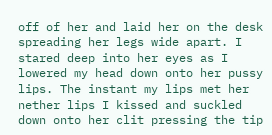off of her and laid her on the desk spreading her legs wide apart. I stared deep into her eyes as I lowered my head down onto her pussy lips. The instant my lips met her nether lips I kissed and suckled down onto her clit pressing the tip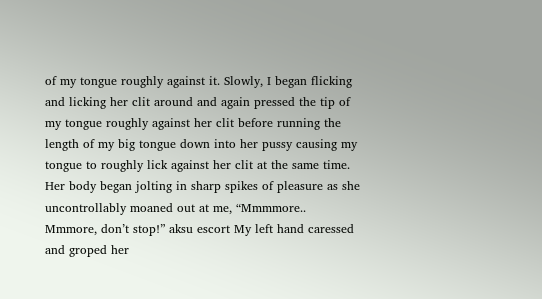of my tongue roughly against it. Slowly, I began flicking and licking her clit around and again pressed the tip of my tongue roughly against her clit before running the length of my big tongue down into her pussy causing my tongue to roughly lick against her clit at the same time. Her body began jolting in sharp spikes of pleasure as she uncontrollably moaned out at me, “Mmmmore.. Mmmore, don’t stop!” aksu escort My left hand caressed and groped her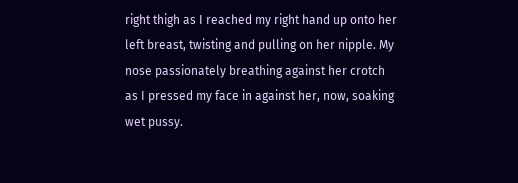right thigh as I reached my right hand up onto her left breast, twisting and pulling on her nipple. My nose passionately breathing against her crotch as I pressed my face in against her, now, soaking wet pussy.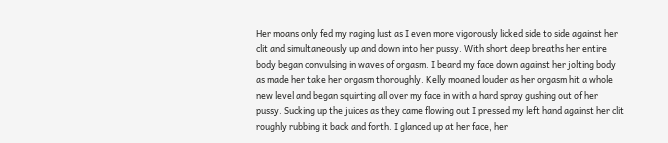Her moans only fed my raging lust as I even more vigorously licked side to side against her clit and simultaneously up and down into her pussy. With short deep breaths her entire body began convulsing in waves of orgasm. I beard my face down against her jolting body as made her take her orgasm thoroughly. Kelly moaned louder as her orgasm hit a whole new level and began squirting all over my face in with a hard spray gushing out of her pussy. Sucking up the juices as they came flowing out I pressed my left hand against her clit roughly rubbing it back and forth. I glanced up at her face, her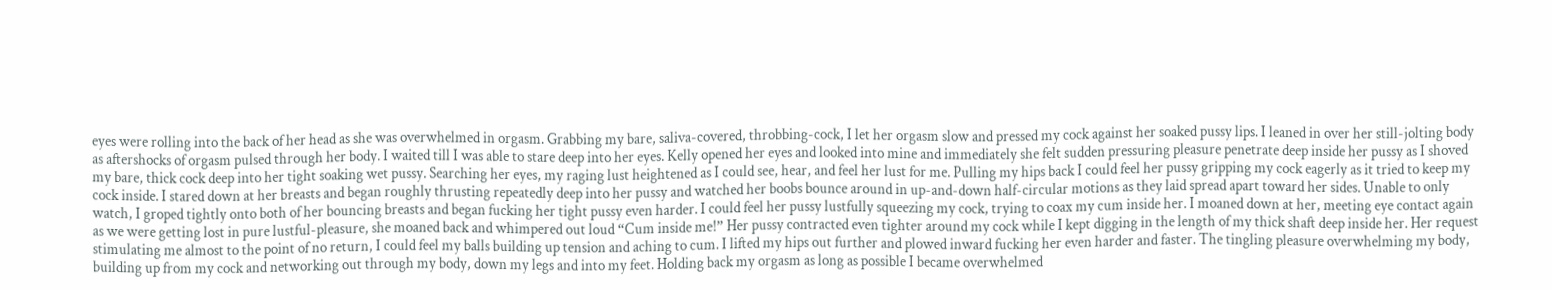eyes were rolling into the back of her head as she was overwhelmed in orgasm. Grabbing my bare, saliva-covered, throbbing-cock, I let her orgasm slow and pressed my cock against her soaked pussy lips. I leaned in over her still-jolting body as aftershocks of orgasm pulsed through her body. I waited till I was able to stare deep into her eyes. Kelly opened her eyes and looked into mine and immediately she felt sudden pressuring pleasure penetrate deep inside her pussy as I shoved my bare, thick cock deep into her tight soaking wet pussy. Searching her eyes, my raging lust heightened as I could see, hear, and feel her lust for me. Pulling my hips back I could feel her pussy gripping my cock eagerly as it tried to keep my cock inside. I stared down at her breasts and began roughly thrusting repeatedly deep into her pussy and watched her boobs bounce around in up-and-down half-circular motions as they laid spread apart toward her sides. Unable to only watch, I groped tightly onto both of her bouncing breasts and began fucking her tight pussy even harder. I could feel her pussy lustfully squeezing my cock, trying to coax my cum inside her. I moaned down at her, meeting eye contact again as we were getting lost in pure lustful-pleasure, she moaned back and whimpered out loud “Cum inside me!” Her pussy contracted even tighter around my cock while I kept digging in the length of my thick shaft deep inside her. Her request stimulating me almost to the point of no return, I could feel my balls building up tension and aching to cum. I lifted my hips out further and plowed inward fucking her even harder and faster. The tingling pleasure overwhelming my body, building up from my cock and networking out through my body, down my legs and into my feet. Holding back my orgasm as long as possible I became overwhelmed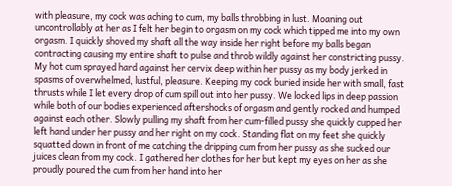with pleasure, my cock was aching to cum, my balls throbbing in lust. Moaning out uncontrollably at her as I felt her begin to orgasm on my cock which tipped me into my own orgasm. I quickly shoved my shaft all the way inside her right before my balls began contracting causing my entire shaft to pulse and throb wildly against her constricting pussy. My hot cum sprayed hard against her cervix deep within her pussy as my body jerked in spasms of overwhelmed, lustful, pleasure. Keeping my cock buried inside her with small, fast thrusts while I let every drop of cum spill out into her pussy. We locked lips in deep passion while both of our bodies experienced aftershocks of orgasm and gently rocked and humped against each other. Slowly pulling my shaft from her cum-filled pussy she quickly cupped her left hand under her pussy and her right on my cock. Standing flat on my feet she quickly squatted down in front of me catching the dripping cum from her pussy as she sucked our juices clean from my cock. I gathered her clothes for her but kept my eyes on her as she proudly poured the cum from her hand into her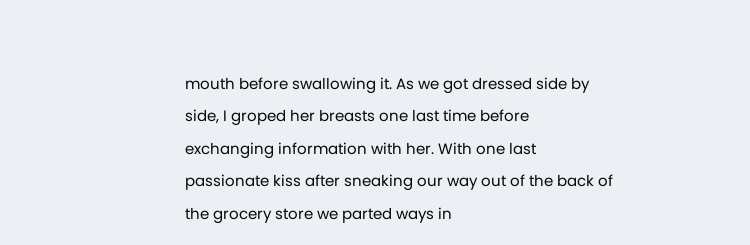mouth before swallowing it. As we got dressed side by side, I groped her breasts one last time before exchanging information with her. With one last passionate kiss after sneaking our way out of the back of the grocery store we parted ways in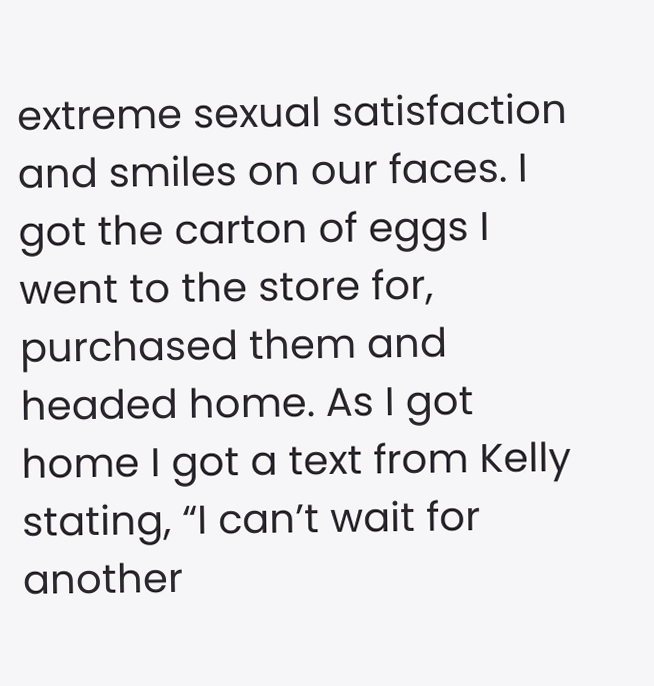extreme sexual satisfaction and smiles on our faces. I got the carton of eggs I went to the store for, purchased them and headed home. As I got home I got a text from Kelly stating, “I can’t wait for another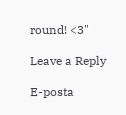round! <3"

Leave a Reply

E-posta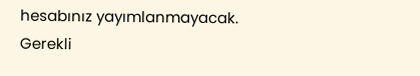hesabınız yayımlanmayacak. Gerekli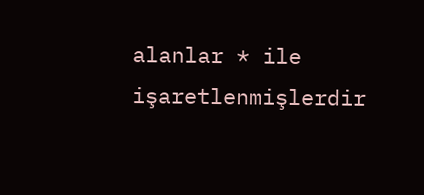alanlar * ile işaretlenmişlerdir